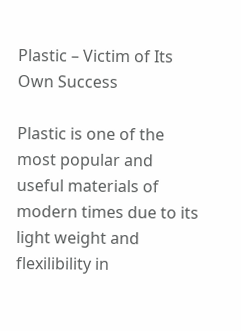Plastic – Victim of Its  Own Success

Plastic is one of the most popular and useful materials of  modern times due to its light weight and flexilibility in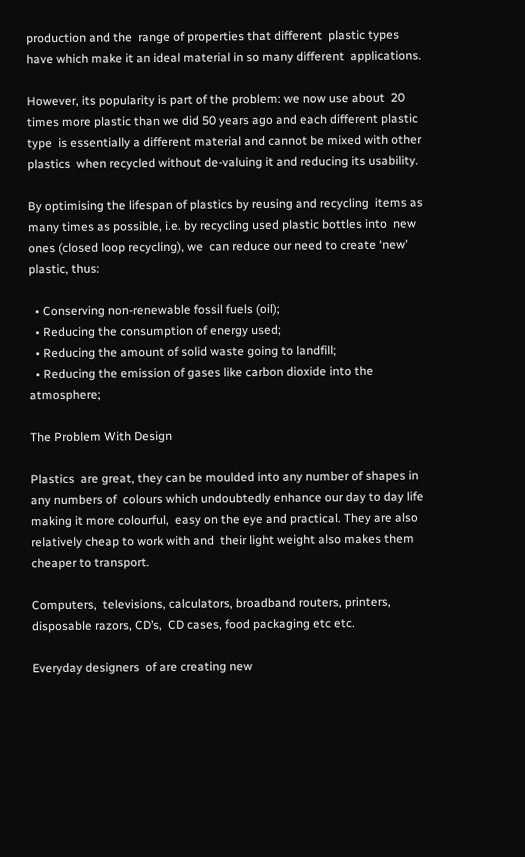production and the  range of properties that different  plastic types have which make it an ideal material in so many different  applications.

However, its popularity is part of the problem: we now use about  20 times more plastic than we did 50 years ago and each different plastic type  is essentially a different material and cannot be mixed with other plastics  when recycled without de-valuing it and reducing its usability.

By optimising the lifespan of plastics by reusing and recycling  items as many times as possible, i.e. by recycling used plastic bottles into  new ones (closed loop recycling), we  can reduce our need to create ‘new’ plastic, thus:

  • Conserving non-renewable fossil fuels (oil);
  • Reducing the consumption of energy used;
  • Reducing the amount of solid waste going to landfill;
  • Reducing the emission of gases like carbon dioxide into the  atmosphere;

The Problem With Design

Plastics  are great, they can be moulded into any number of shapes in any numbers of  colours which undoubtedly enhance our day to day life making it more colourful,  easy on the eye and practical. They are also relatively cheap to work with and  their light weight also makes them cheaper to transport.

Computers,  televisions, calculators, broadband routers, printers, disposable razors, CD’s,  CD cases, food packaging etc etc.

Everyday designers  of are creating new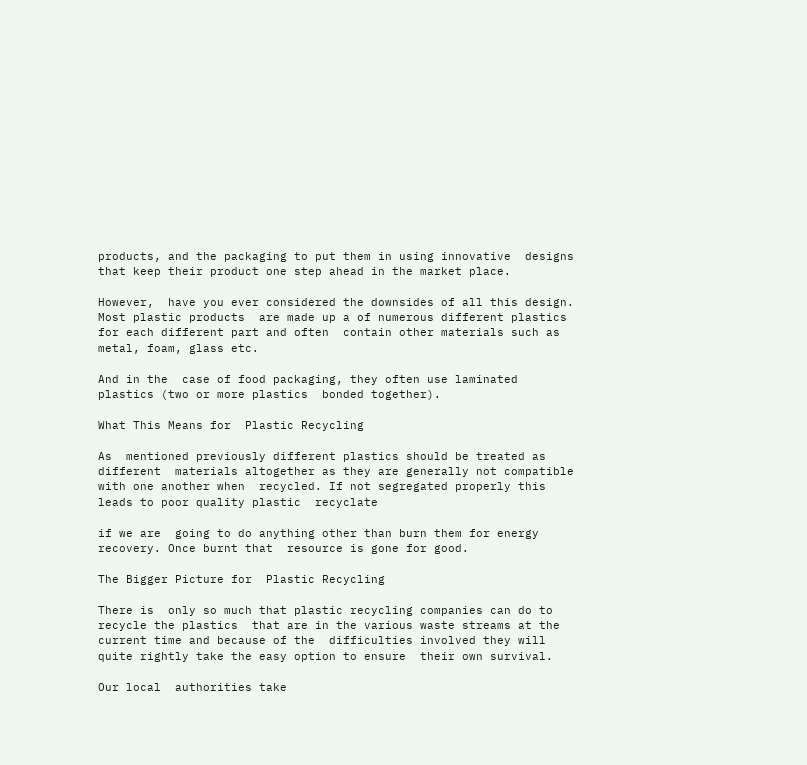products, and the packaging to put them in using innovative  designs that keep their product one step ahead in the market place.

However,  have you ever considered the downsides of all this design. Most plastic products  are made up a of numerous different plastics for each different part and often  contain other materials such as metal, foam, glass etc.

And in the  case of food packaging, they often use laminated plastics (two or more plastics  bonded together).

What This Means for  Plastic Recycling

As  mentioned previously different plastics should be treated as different  materials altogether as they are generally not compatible with one another when  recycled. If not segregated properly this leads to poor quality plastic  recyclate

if we are  going to do anything other than burn them for energy recovery. Once burnt that  resource is gone for good.

The Bigger Picture for  Plastic Recycling

There is  only so much that plastic recycling companies can do to recycle the plastics  that are in the various waste streams at the current time and because of the  difficulties involved they will quite rightly take the easy option to ensure  their own survival.

Our local  authorities take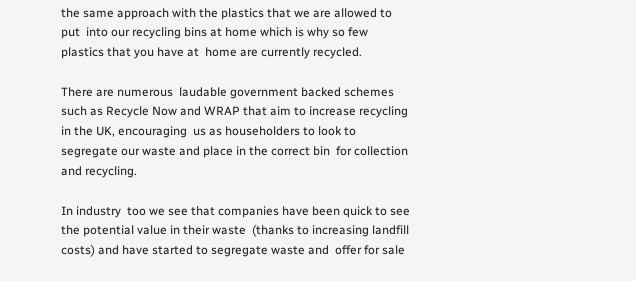the same approach with the plastics that we are allowed to put  into our recycling bins at home which is why so few plastics that you have at  home are currently recycled.

There are numerous  laudable government backed schemes such as Recycle Now and WRAP that aim to increase recycling in the UK, encouraging  us as householders to look to segregate our waste and place in the correct bin  for collection and recycling.

In industry  too we see that companies have been quick to see the potential value in their waste  (thanks to increasing landfill costs) and have started to segregate waste and  offer for sale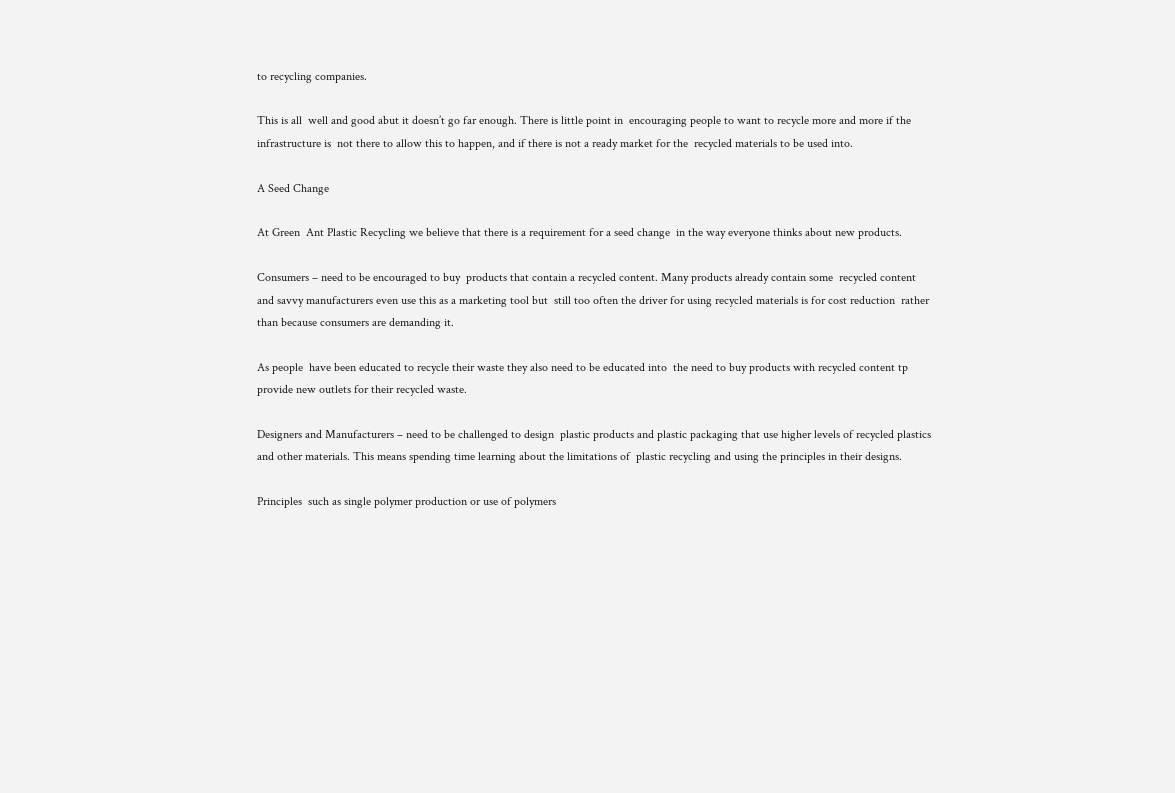to recycling companies.

This is all  well and good abut it doesn’t go far enough. There is little point in  encouraging people to want to recycle more and more if the infrastructure is  not there to allow this to happen, and if there is not a ready market for the  recycled materials to be used into.

A Seed Change

At Green  Ant Plastic Recycling we believe that there is a requirement for a seed change  in the way everyone thinks about new products.

Consumers – need to be encouraged to buy  products that contain a recycled content. Many products already contain some  recycled content and savvy manufacturers even use this as a marketing tool but  still too often the driver for using recycled materials is for cost reduction  rather than because consumers are demanding it.

As people  have been educated to recycle their waste they also need to be educated into  the need to buy products with recycled content tp provide new outlets for their recycled waste.

Designers and Manufacturers – need to be challenged to design  plastic products and plastic packaging that use higher levels of recycled plastics  and other materials. This means spending time learning about the limitations of  plastic recycling and using the principles in their designs.

Principles  such as single polymer production or use of polymers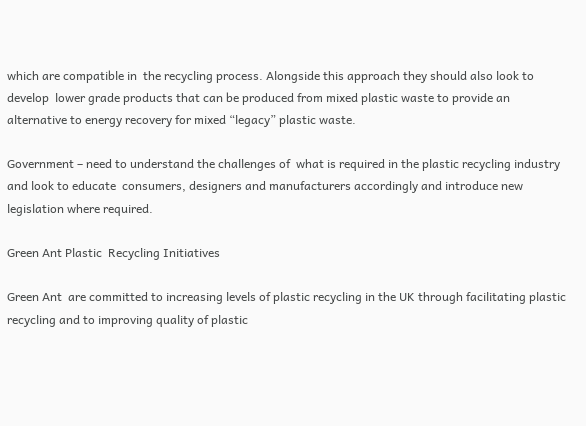which are compatible in  the recycling process. Alongside this approach they should also look to develop  lower grade products that can be produced from mixed plastic waste to provide an alternative to energy recovery for mixed “legacy” plastic waste.

Government – need to understand the challenges of  what is required in the plastic recycling industry and look to educate  consumers, designers and manufacturers accordingly and introduce new  legislation where required.

Green Ant Plastic  Recycling Initiatives

Green Ant  are committed to increasing levels of plastic recycling in the UK through facilitating plastic recycling and to improving quality of plastic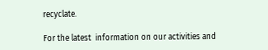recyclate.

For the latest  information on our activities and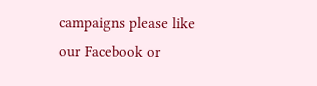campaigns please like our Facebook or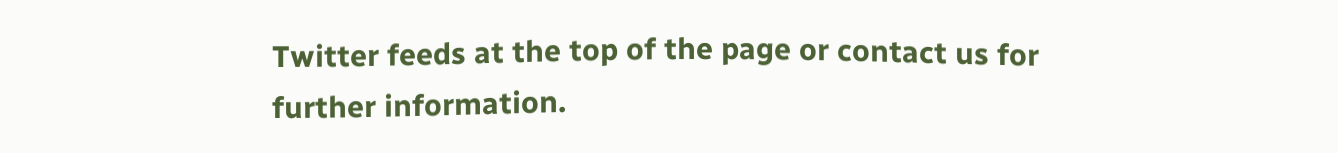Twitter feeds at the top of the page or contact us for further information.